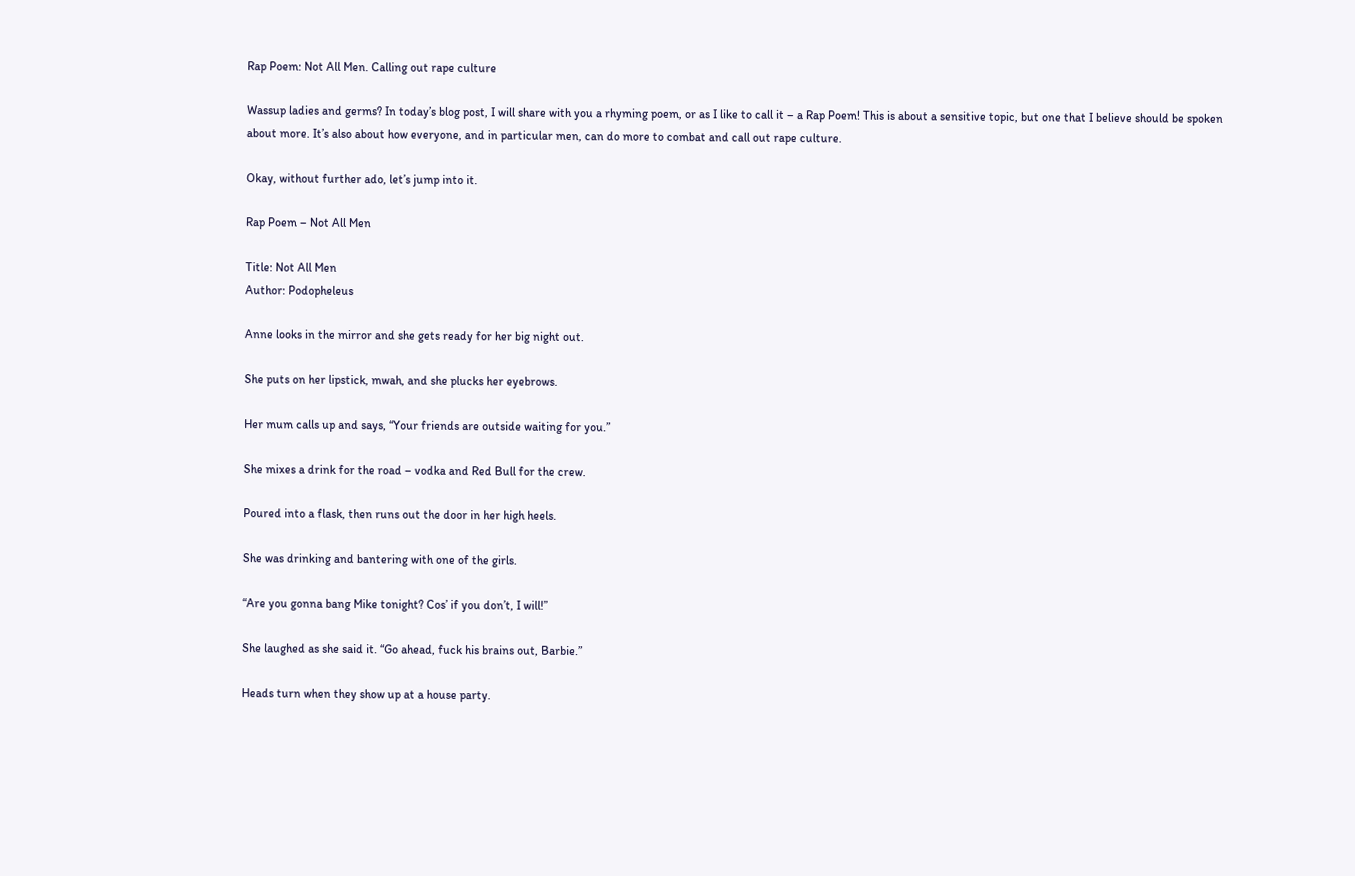Rap Poem: Not All Men. Calling out rape culture

Wassup ladies and germs? In today’s blog post, I will share with you a rhyming poem, or as I like to call it – a Rap Poem! This is about a sensitive topic, but one that I believe should be spoken about more. It’s also about how everyone, and in particular men, can do more to combat and call out rape culture.

Okay, without further ado, let’s jump into it.

Rap Poem – Not All Men

Title: Not All Men
Author: Podopheleus

Anne looks in the mirror and she gets ready for her big night out.

She puts on her lipstick, mwah, and she plucks her eyebrows.

Her mum calls up and says, “Your friends are outside waiting for you.”

She mixes a drink for the road – vodka and Red Bull for the crew.

Poured into a flask, then runs out the door in her high heels.

She was drinking and bantering with one of the girls.

“Are you gonna bang Mike tonight? Cos’ if you don’t, I will!”

She laughed as she said it. “Go ahead, fuck his brains out, Barbie.”

Heads turn when they show up at a house party.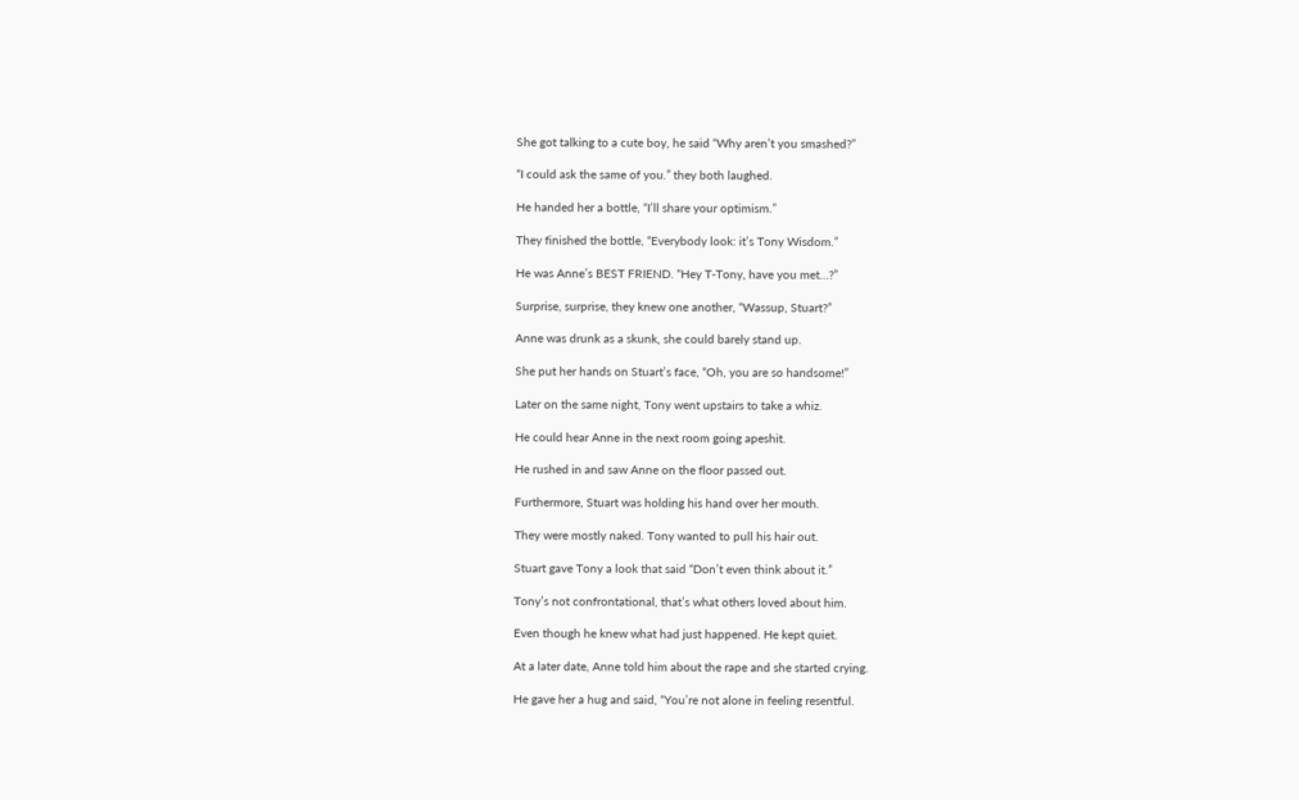She got talking to a cute boy, he said “Why aren’t you smashed?”

“I could ask the same of you.” they both laughed.

He handed her a bottle, “I’ll share your optimism.”

They finished the bottle, “Everybody look: it’s Tony Wisdom.”

He was Anne’s BEST FRIEND. “Hey T-Tony, have you met…?”

Surprise, surprise, they knew one another, “Wassup, Stuart?”

Anne was drunk as a skunk, she could barely stand up.

She put her hands on Stuart’s face, “Oh, you are so handsome!”

Later on the same night, Tony went upstairs to take a whiz.

He could hear Anne in the next room going apeshit.

He rushed in and saw Anne on the floor passed out.

Furthermore, Stuart was holding his hand over her mouth.

They were mostly naked. Tony wanted to pull his hair out.

Stuart gave Tony a look that said “Don’t even think about it.”

Tony’s not confrontational, that’s what others loved about him.

Even though he knew what had just happened. He kept quiet.

At a later date, Anne told him about the rape and she started crying.

He gave her a hug and said, “You’re not alone in feeling resentful.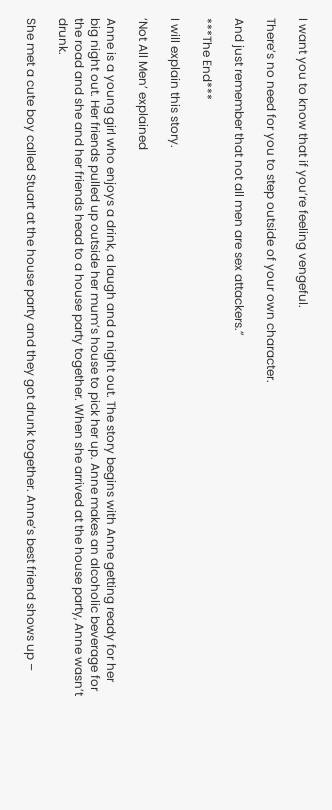I want you to know that if you’re feeling vengeful.

There’s no need for you to step outside of your own character.

And just remember that not all men are sex attackers.”

***The End***

I will explain this story.

‘Not All Men’ explained

Anne is a young girl who enjoys a drink, a laugh and a night out. The story begins with Anne getting ready for her big night out. Her friends pulled up outside her mum’s house to pick her up. Anne makes an alcoholic beverage for the road and she and her friends head to a house party together. When she arrived at the house party, Anne wasn’t drunk.

She met a cute boy called Stuart at the house party and they got drunk together. Anne’s best friend shows up –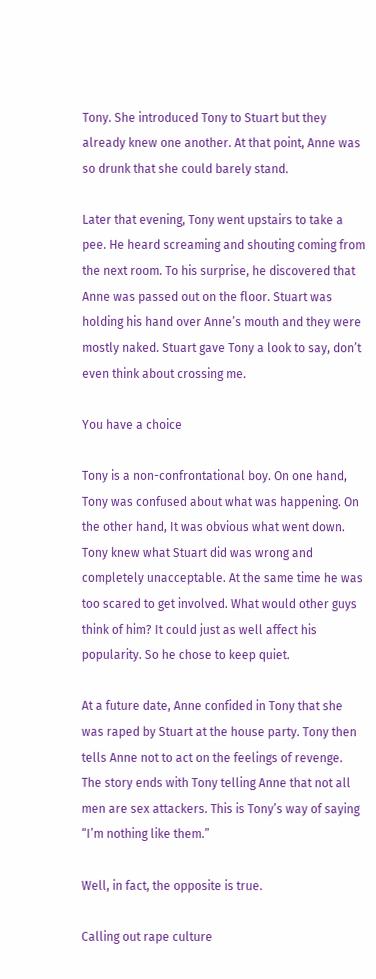Tony. She introduced Tony to Stuart but they already knew one another. At that point, Anne was so drunk that she could barely stand.

Later that evening, Tony went upstairs to take a pee. He heard screaming and shouting coming from the next room. To his surprise, he discovered that Anne was passed out on the floor. Stuart was holding his hand over Anne’s mouth and they were mostly naked. Stuart gave Tony a look to say, don’t even think about crossing me.

You have a choice

Tony is a non-confrontational boy. On one hand, Tony was confused about what was happening. On the other hand, It was obvious what went down. Tony knew what Stuart did was wrong and completely unacceptable. At the same time he was too scared to get involved. What would other guys think of him? It could just as well affect his popularity. So he chose to keep quiet.

At a future date, Anne confided in Tony that she was raped by Stuart at the house party. Tony then tells Anne not to act on the feelings of revenge. The story ends with Tony telling Anne that not all men are sex attackers. This is Tony’s way of saying “I’m nothing like them.”

Well, in fact, the opposite is true.

Calling out rape culture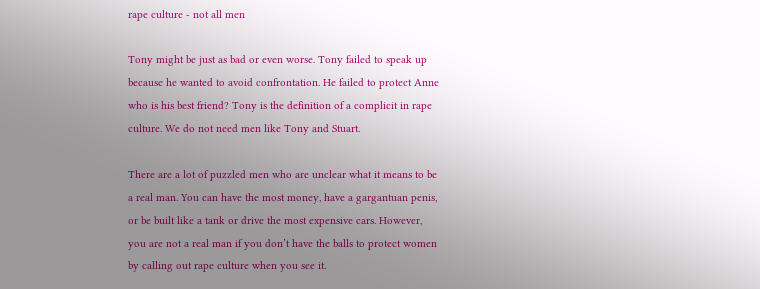rape culture - not all men

Tony might be just as bad or even worse. Tony failed to speak up because he wanted to avoid confrontation. He failed to protect Anne who is his best friend? Tony is the definition of a complicit in rape culture. We do not need men like Tony and Stuart.

There are a lot of puzzled men who are unclear what it means to be a real man. You can have the most money, have a gargantuan penis, or be built like a tank or drive the most expensive cars. However, you are not a real man if you don’t have the balls to protect women by calling out rape culture when you see it.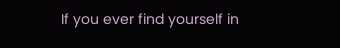If you ever find yourself in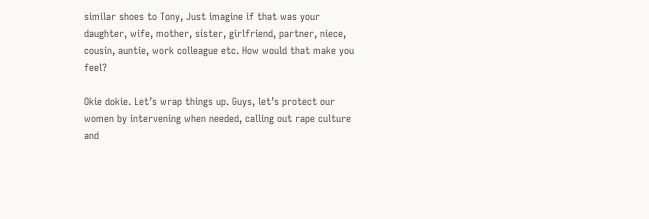similar shoes to Tony, Just imagine if that was your daughter, wife, mother, sister, girlfriend, partner, niece, cousin, auntie, work colleague etc. How would that make you feel?

Okie dokie. Let’s wrap things up. Guys, let’s protect our women by intervening when needed, calling out rape culture and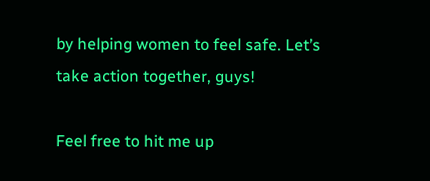by helping women to feel safe. Let’s take action together, guys!

Feel free to hit me up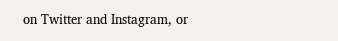on Twitter and Instagram, or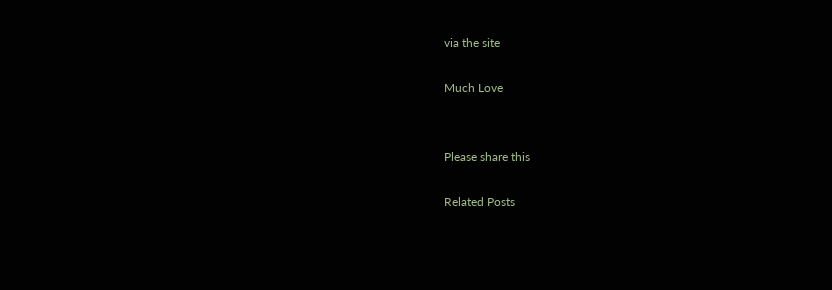via the site

Much Love


Please share this

Related Posts